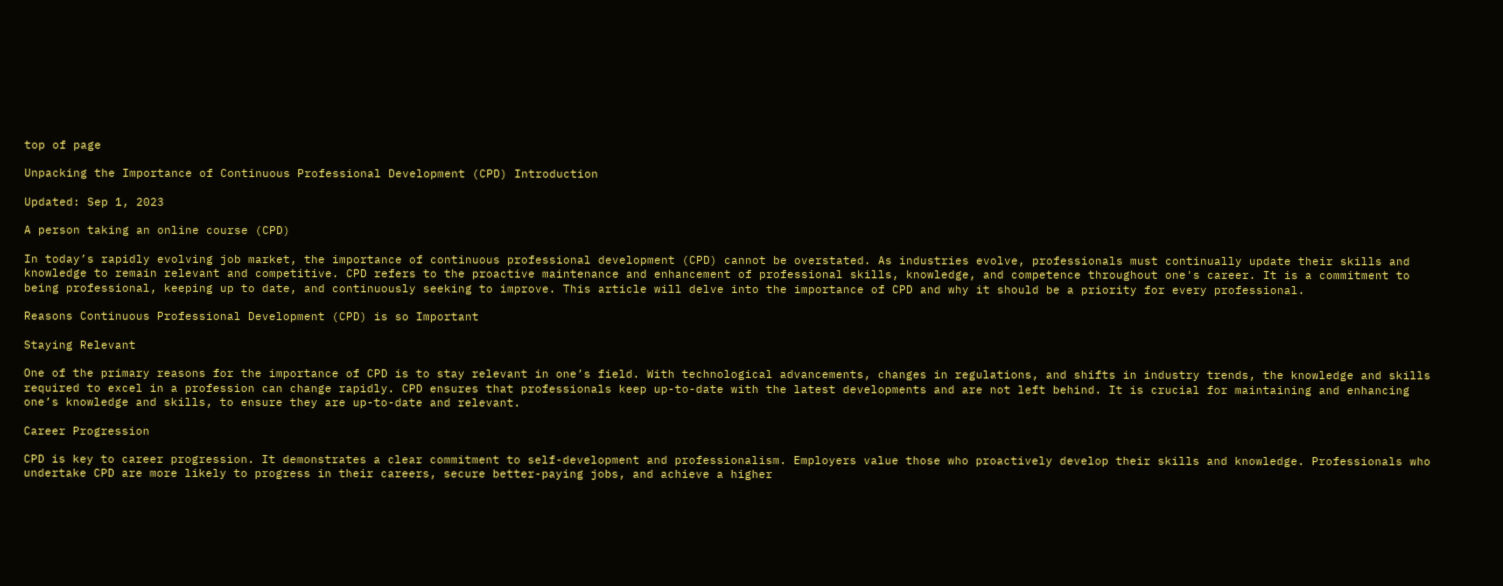top of page

Unpacking the Importance of Continuous Professional Development (CPD) Introduction

Updated: Sep 1, 2023

A person taking an online course (CPD)

In today’s rapidly evolving job market, the importance of continuous professional development (CPD) cannot be overstated. As industries evolve, professionals must continually update their skills and knowledge to remain relevant and competitive. CPD refers to the proactive maintenance and enhancement of professional skills, knowledge, and competence throughout one's career. It is a commitment to being professional, keeping up to date, and continuously seeking to improve. This article will delve into the importance of CPD and why it should be a priority for every professional.

Reasons Continuous Professional Development (CPD) is so Important

Staying Relevant

One of the primary reasons for the importance of CPD is to stay relevant in one’s field. With technological advancements, changes in regulations, and shifts in industry trends, the knowledge and skills required to excel in a profession can change rapidly. CPD ensures that professionals keep up-to-date with the latest developments and are not left behind. It is crucial for maintaining and enhancing one’s knowledge and skills, to ensure they are up-to-date and relevant.

Career Progression

CPD is key to career progression. It demonstrates a clear commitment to self-development and professionalism. Employers value those who proactively develop their skills and knowledge. Professionals who undertake CPD are more likely to progress in their careers, secure better-paying jobs, and achieve a higher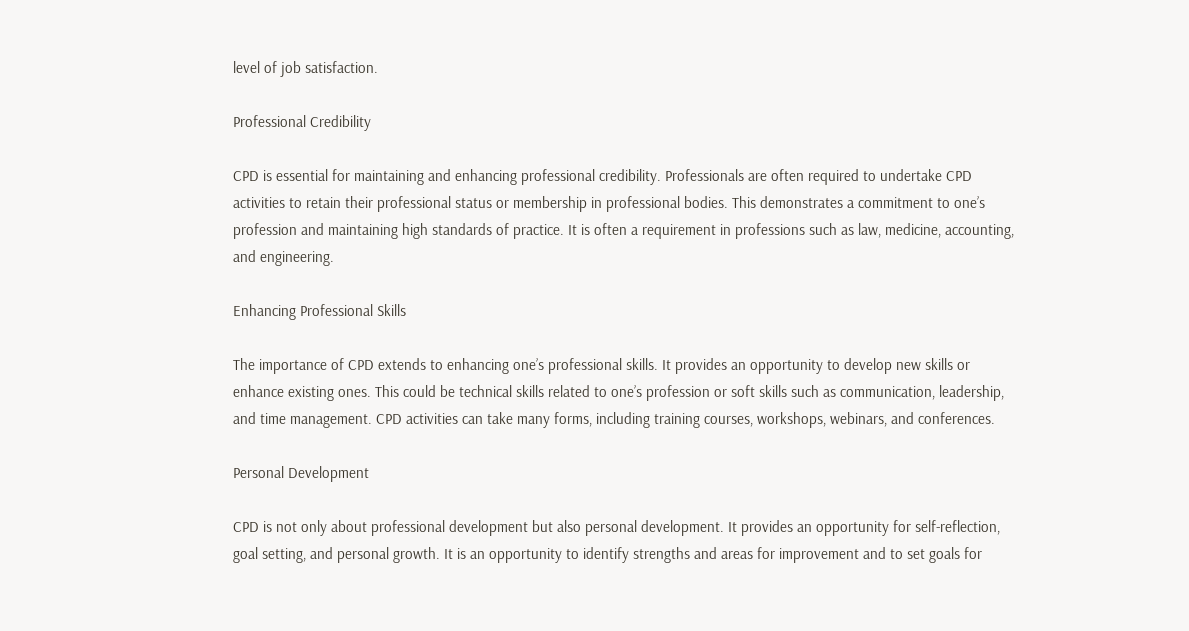level of job satisfaction.

Professional Credibility

CPD is essential for maintaining and enhancing professional credibility. Professionals are often required to undertake CPD activities to retain their professional status or membership in professional bodies. This demonstrates a commitment to one’s profession and maintaining high standards of practice. It is often a requirement in professions such as law, medicine, accounting, and engineering.

Enhancing Professional Skills

The importance of CPD extends to enhancing one’s professional skills. It provides an opportunity to develop new skills or enhance existing ones. This could be technical skills related to one’s profession or soft skills such as communication, leadership, and time management. CPD activities can take many forms, including training courses, workshops, webinars, and conferences.

Personal Development

CPD is not only about professional development but also personal development. It provides an opportunity for self-reflection, goal setting, and personal growth. It is an opportunity to identify strengths and areas for improvement and to set goals for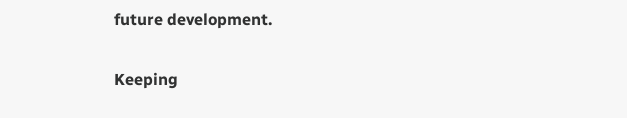future development.

Keeping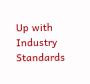Up with Industry Standards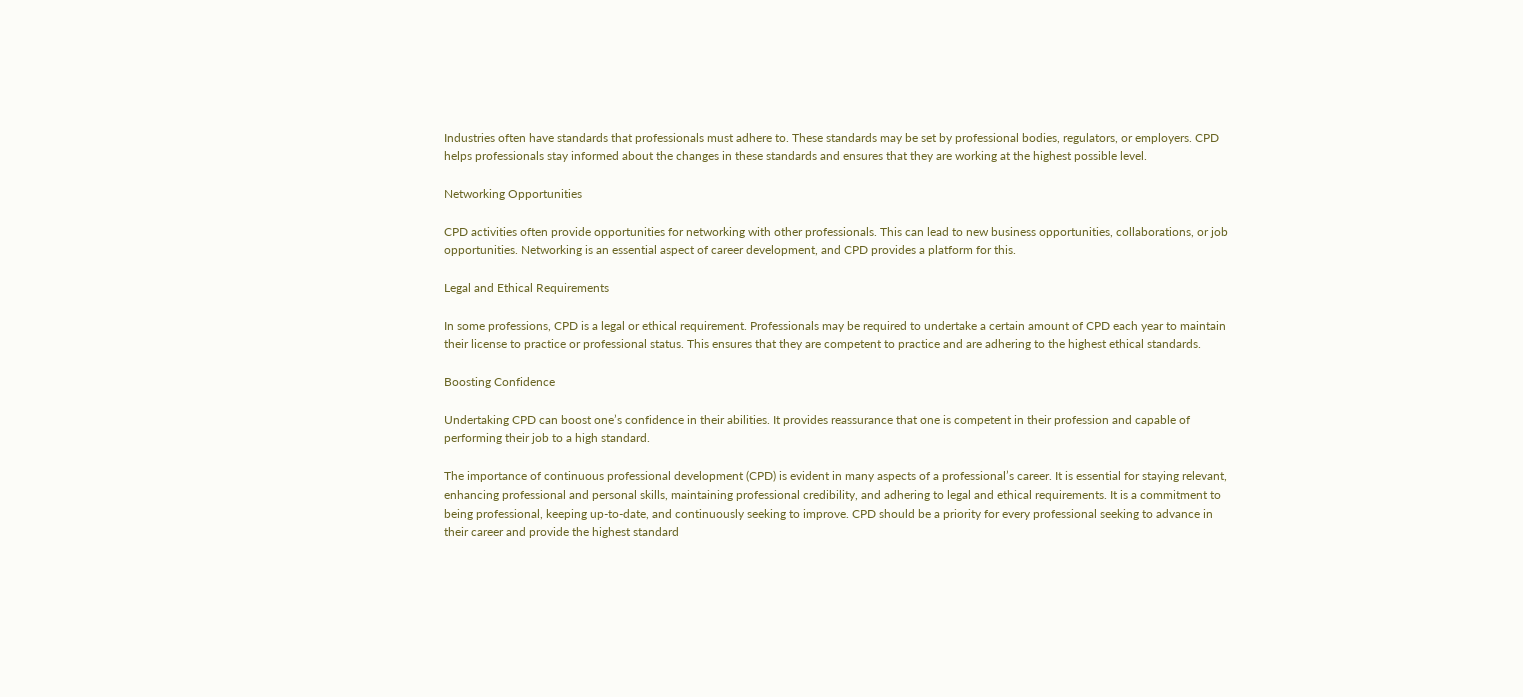Industries often have standards that professionals must adhere to. These standards may be set by professional bodies, regulators, or employers. CPD helps professionals stay informed about the changes in these standards and ensures that they are working at the highest possible level.

Networking Opportunities

CPD activities often provide opportunities for networking with other professionals. This can lead to new business opportunities, collaborations, or job opportunities. Networking is an essential aspect of career development, and CPD provides a platform for this.

Legal and Ethical Requirements

In some professions, CPD is a legal or ethical requirement. Professionals may be required to undertake a certain amount of CPD each year to maintain their license to practice or professional status. This ensures that they are competent to practice and are adhering to the highest ethical standards.

Boosting Confidence

Undertaking CPD can boost one’s confidence in their abilities. It provides reassurance that one is competent in their profession and capable of performing their job to a high standard.

The importance of continuous professional development (CPD) is evident in many aspects of a professional’s career. It is essential for staying relevant, enhancing professional and personal skills, maintaining professional credibility, and adhering to legal and ethical requirements. It is a commitment to being professional, keeping up-to-date, and continuously seeking to improve. CPD should be a priority for every professional seeking to advance in their career and provide the highest standard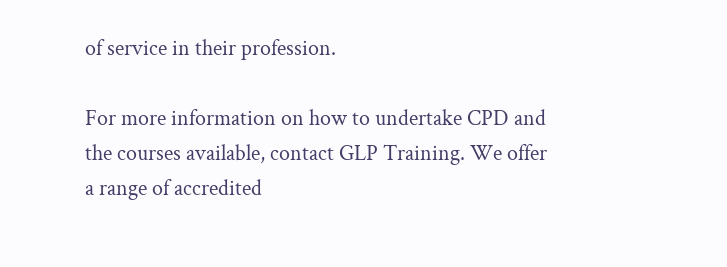of service in their profession.

For more information on how to undertake CPD and the courses available, contact GLP Training. We offer a range of accredited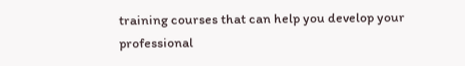training courses that can help you develop your professional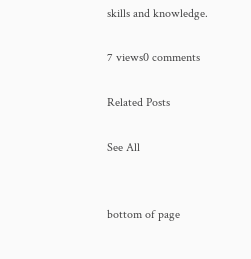skills and knowledge.

7 views0 comments

Related Posts

See All


bottom of page